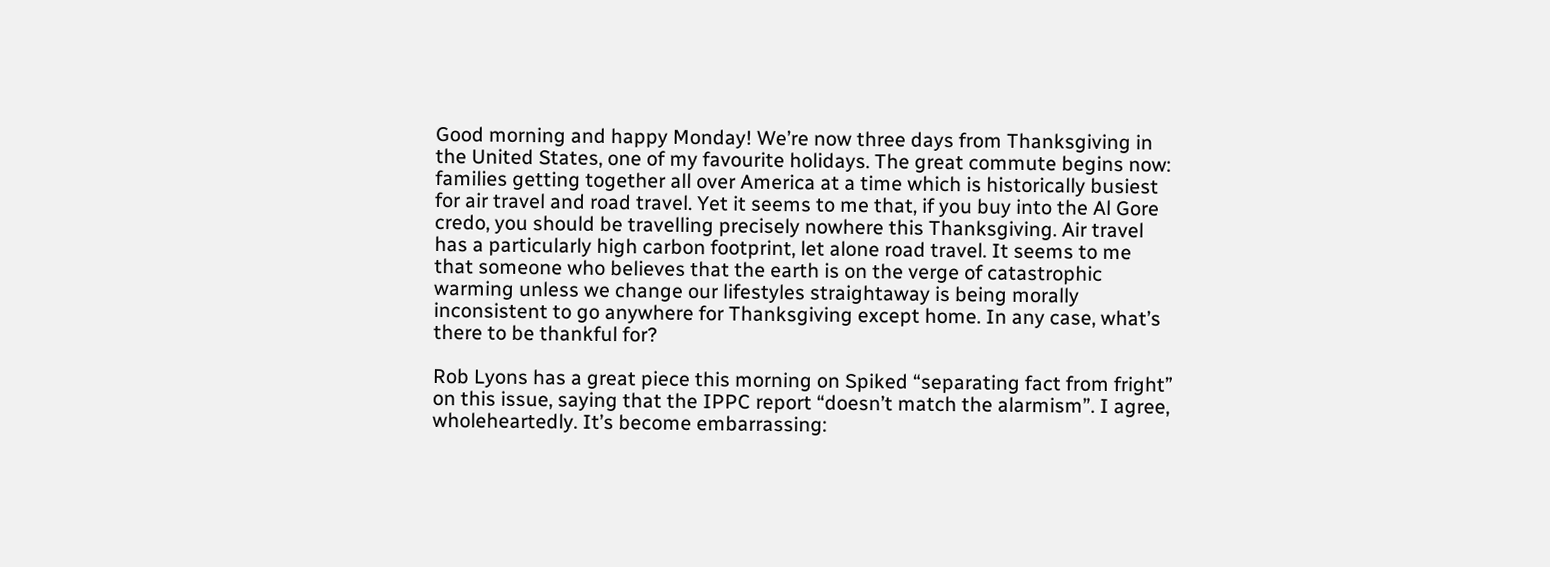Good morning and happy Monday! We’re now three days from Thanksgiving in the United States, one of my favourite holidays. The great commute begins now: families getting together all over America at a time which is historically busiest for air travel and road travel. Yet it seems to me that, if you buy into the Al Gore credo, you should be travelling precisely nowhere this Thanksgiving. Air travel has a particularly high carbon footprint, let alone road travel. It seems to me that someone who believes that the earth is on the verge of catastrophic warming unless we change our lifestyles straightaway is being morally inconsistent to go anywhere for Thanksgiving except home. In any case, what’s there to be thankful for?

Rob Lyons has a great piece this morning on Spiked “separating fact from fright” on this issue, saying that the IPPC report “doesn’t match the alarmism”. I agree, wholeheartedly. It’s become embarrassing: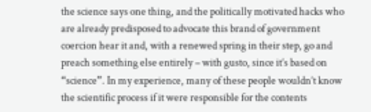the science says one thing, and the politically motivated hacks who are already predisposed to advocate this brand of government coercion hear it and, with a renewed spring in their step, go and preach something else entirely – with gusto, since it’s based on “science”. In my experience, many of these people wouldn’t know the scientific process if it were responsible for the contents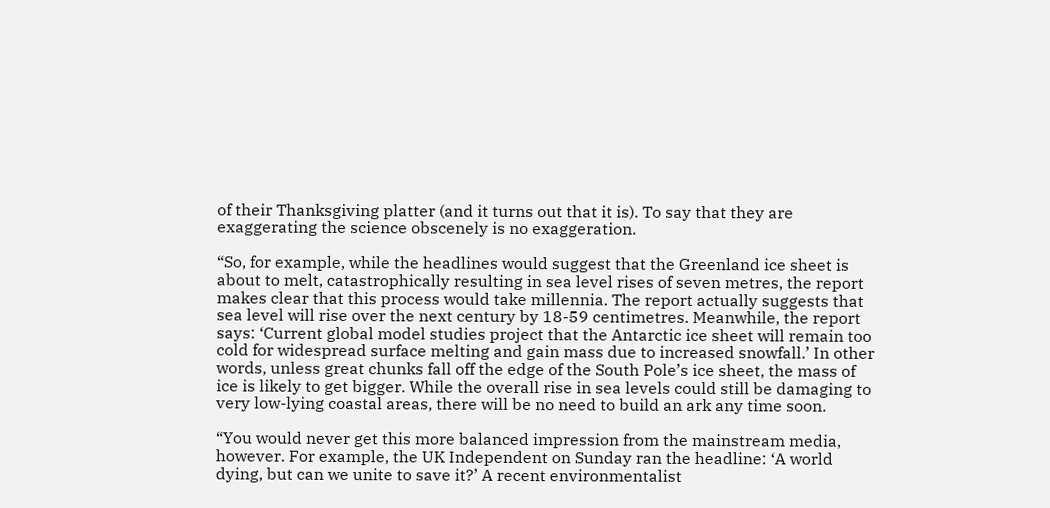of their Thanksgiving platter (and it turns out that it is). To say that they are exaggerating the science obscenely is no exaggeration.

“So, for example, while the headlines would suggest that the Greenland ice sheet is about to melt, catastrophically resulting in sea level rises of seven metres, the report makes clear that this process would take millennia. The report actually suggests that sea level will rise over the next century by 18-59 centimetres. Meanwhile, the report says: ‘Current global model studies project that the Antarctic ice sheet will remain too cold for widespread surface melting and gain mass due to increased snowfall.’ In other words, unless great chunks fall off the edge of the South Pole’s ice sheet, the mass of ice is likely to get bigger. While the overall rise in sea levels could still be damaging to very low-lying coastal areas, there will be no need to build an ark any time soon.

“You would never get this more balanced impression from the mainstream media, however. For example, the UK Independent on Sunday ran the headline: ‘A world dying, but can we unite to save it?’ A recent environmentalist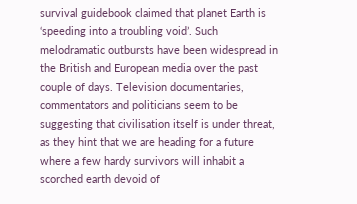survival guidebook claimed that planet Earth is ‘speeding into a troubling void’. Such melodramatic outbursts have been widespread in the British and European media over the past couple of days. Television documentaries, commentators and politicians seem to be suggesting that civilisation itself is under threat, as they hint that we are heading for a future where a few hardy survivors will inhabit a scorched earth devoid of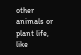other animals or plant life, like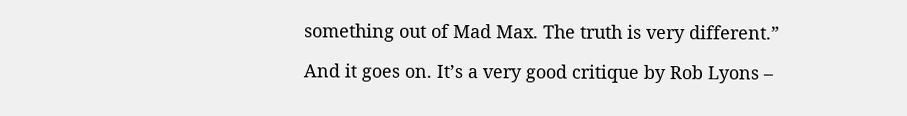something out of Mad Max. The truth is very different.”

And it goes on. It’s a very good critique by Rob Lyons –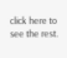click here to see the rest.